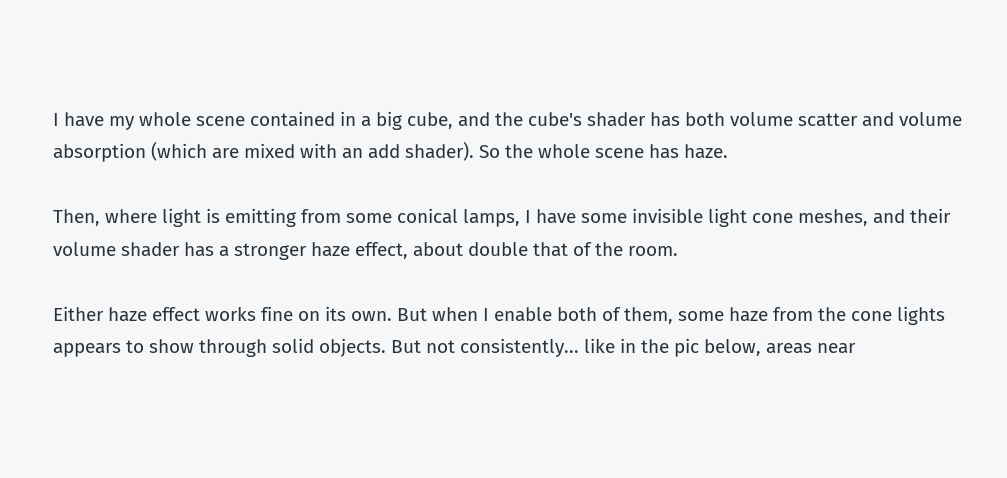I have my whole scene contained in a big cube, and the cube's shader has both volume scatter and volume absorption (which are mixed with an add shader). So the whole scene has haze.

Then, where light is emitting from some conical lamps, I have some invisible light cone meshes, and their volume shader has a stronger haze effect, about double that of the room.

Either haze effect works fine on its own. But when I enable both of them, some haze from the cone lights appears to show through solid objects. But not consistently... like in the pic below, areas near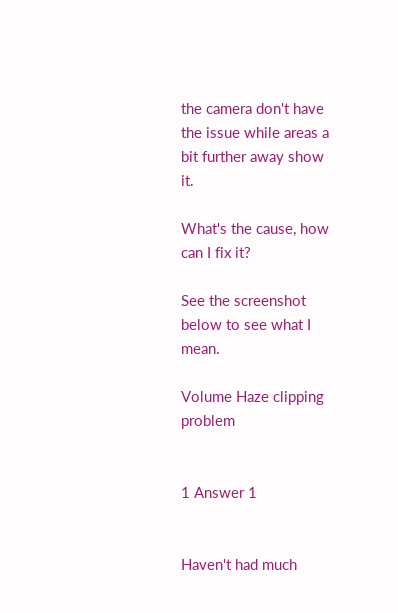the camera don't have the issue while areas a bit further away show it.

What's the cause, how can I fix it?

See the screenshot below to see what I mean.

Volume Haze clipping problem


1 Answer 1


Haven't had much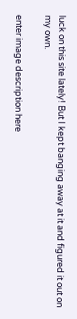luck on this site lately! But I kept banging away at it and figured it out on my own.

enter image description here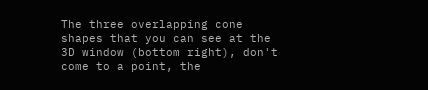The three overlapping cone shapes that you can see at the 3D window (bottom right), don't come to a point, the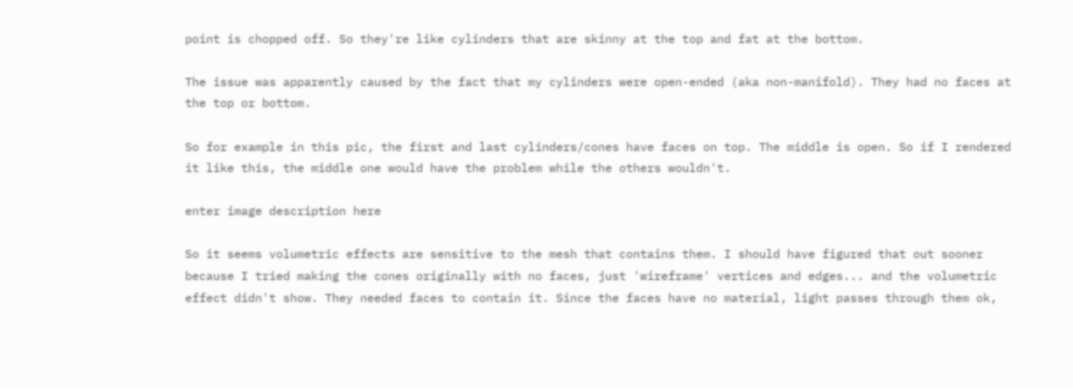point is chopped off. So they're like cylinders that are skinny at the top and fat at the bottom.

The issue was apparently caused by the fact that my cylinders were open-ended (aka non-manifold). They had no faces at the top or bottom.

So for example in this pic, the first and last cylinders/cones have faces on top. The middle is open. So if I rendered it like this, the middle one would have the problem while the others wouldn't.

enter image description here

So it seems volumetric effects are sensitive to the mesh that contains them. I should have figured that out sooner because I tried making the cones originally with no faces, just 'wireframe' vertices and edges... and the volumetric effect didn't show. They needed faces to contain it. Since the faces have no material, light passes through them ok,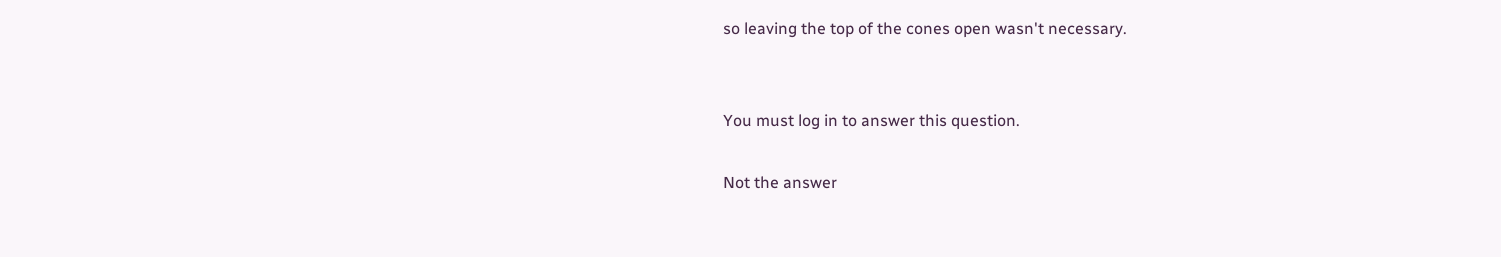so leaving the top of the cones open wasn't necessary.


You must log in to answer this question.

Not the answer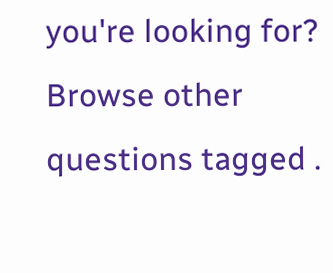you're looking for? Browse other questions tagged .